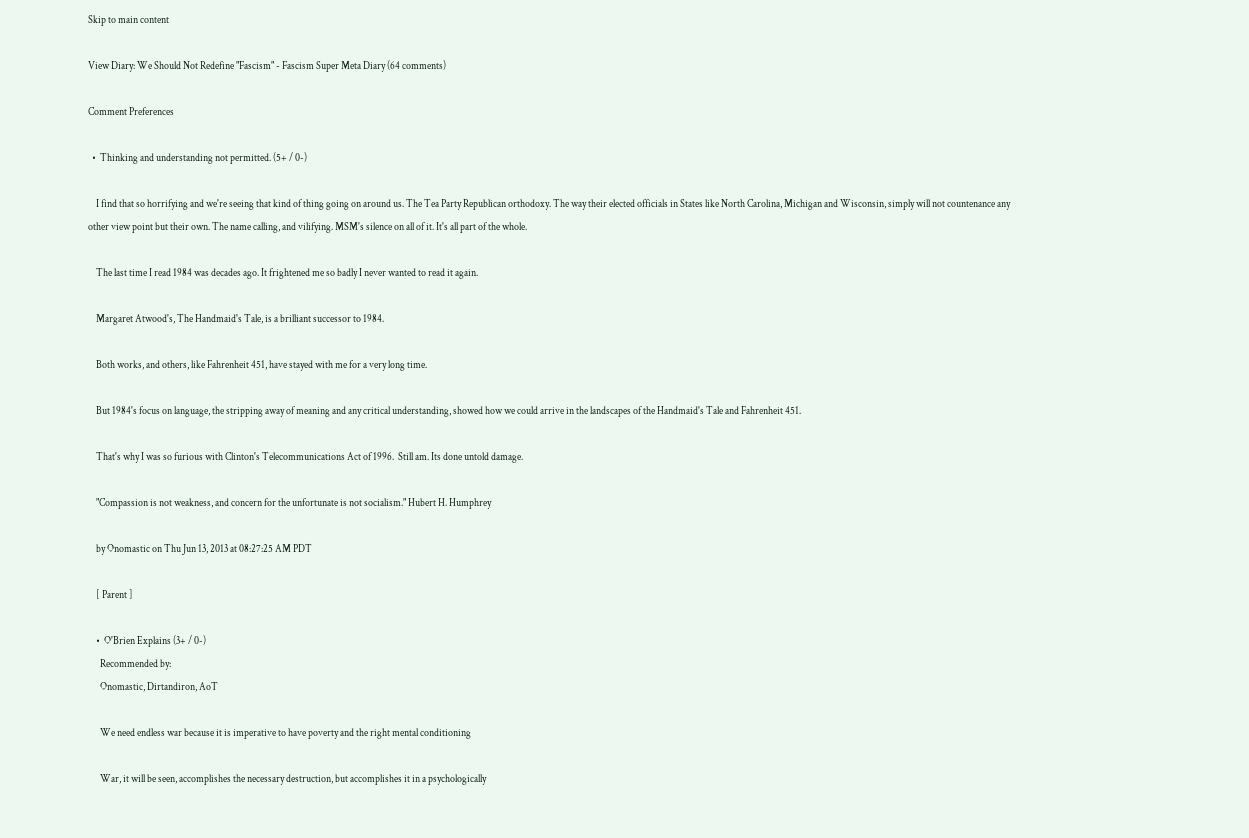Skip to main content

View Diary: We Should Not Redefine "Fascism" - Fascism Super Meta Diary (64 comments)

Comment Preferences

  •  Thinking and understanding not permitted. (5+ / 0-)

    I find that so horrifying and we're seeing that kind of thing going on around us. The Tea Party Republican orthodoxy. The way their elected officials in States like North Carolina, Michigan and Wisconsin, simply will not countenance any other view point but their own. The name calling, and vilifying. MSM's silence on all of it. It's all part of the whole.

    The last time I read 1984 was decades ago. It frightened me so badly I never wanted to read it again.

    Margaret Atwood's, The Handmaid's Tale, is a brilliant successor to 1984.

    Both works, and others, like Fahrenheit 451, have stayed with me for a very long time.

    But 1984's focus on language, the stripping away of meaning and any critical understanding, showed how we could arrive in the landscapes of the Handmaid's Tale and Fahrenheit 451.

    That's why I was so furious with Clinton's Telecommunications Act of 1996.  Still am. Its done untold damage.

    "Compassion is not weakness, and concern for the unfortunate is not socialism." Hubert H. Humphrey

    by Onomastic on Thu Jun 13, 2013 at 08:27:25 AM PDT

    [ Parent ]

    •  O'Brien Explains (3+ / 0-)
      Recommended by:
      Onomastic, Dirtandiron, AoT

      We need endless war because it is imperative to have poverty and the right mental conditioning

      War, it will be seen, accomplishes the necessary destruction, but accomplishes it in a psychologically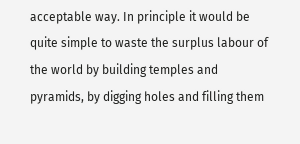acceptable way. In principle it would be quite simple to waste the surplus labour of the world by building temples and pyramids, by digging holes and filling them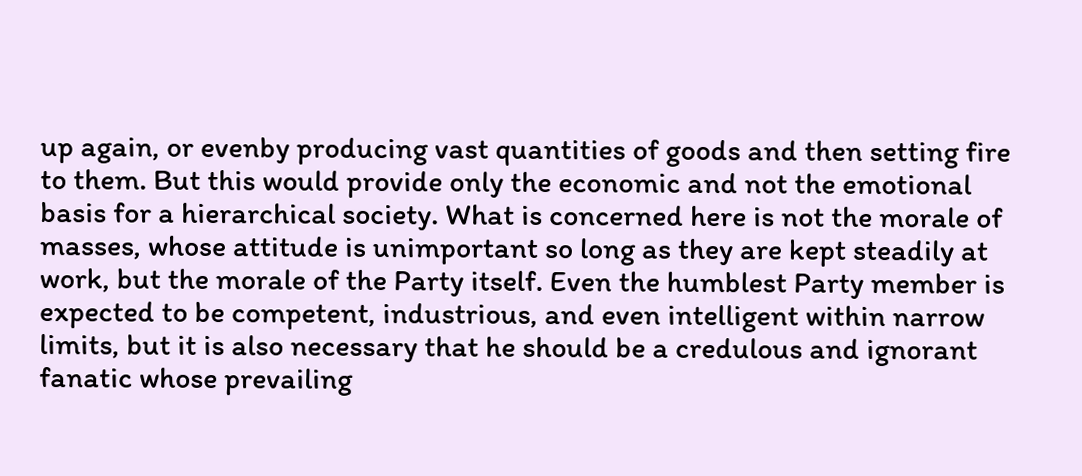up again, or evenby producing vast quantities of goods and then setting fire to them. But this would provide only the economic and not the emotional basis for a hierarchical society. What is concerned here is not the morale of masses, whose attitude is unimportant so long as they are kept steadily at work, but the morale of the Party itself. Even the humblest Party member is expected to be competent, industrious, and even intelligent within narrow limits, but it is also necessary that he should be a credulous and ignorant fanatic whose prevailing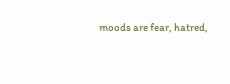moods are fear, hatred,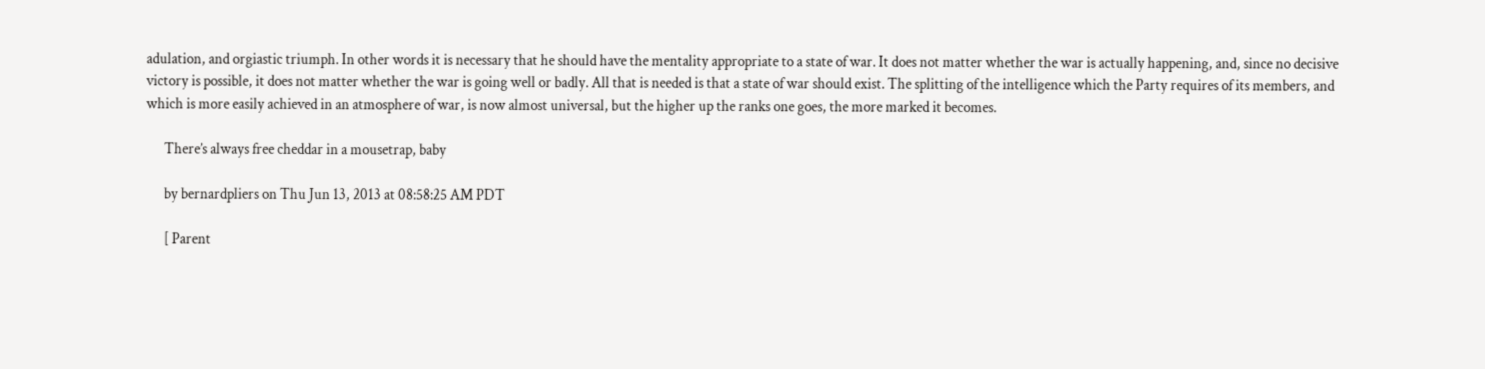adulation, and orgiastic triumph. In other words it is necessary that he should have the mentality appropriate to a state of war. It does not matter whether the war is actually happening, and, since no decisive victory is possible, it does not matter whether the war is going well or badly. All that is needed is that a state of war should exist. The splitting of the intelligence which the Party requires of its members, and which is more easily achieved in an atmosphere of war, is now almost universal, but the higher up the ranks one goes, the more marked it becomes.

      There’s always free cheddar in a mousetrap, baby

      by bernardpliers on Thu Jun 13, 2013 at 08:58:25 AM PDT

      [ Parent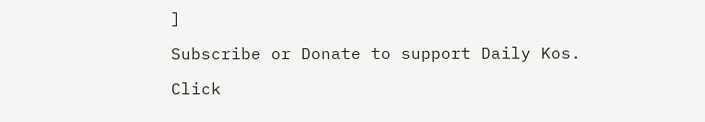]

Subscribe or Donate to support Daily Kos.

Click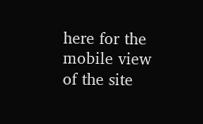here for the mobile view of the site